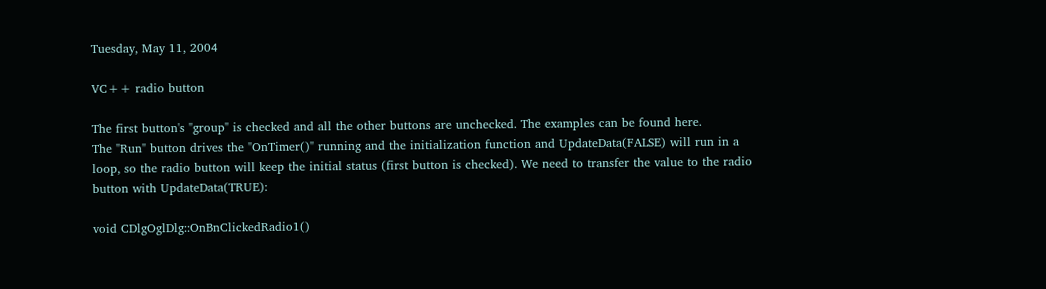Tuesday, May 11, 2004

VC++ radio button

The first button's "group" is checked and all the other buttons are unchecked. The examples can be found here.
The "Run" button drives the "OnTimer()" running and the initialization function and UpdateData(FALSE) will run in a loop, so the radio button will keep the initial status (first button is checked). We need to transfer the value to the radio button with UpdateData(TRUE):

void CDlgOglDlg::OnBnClickedRadio1()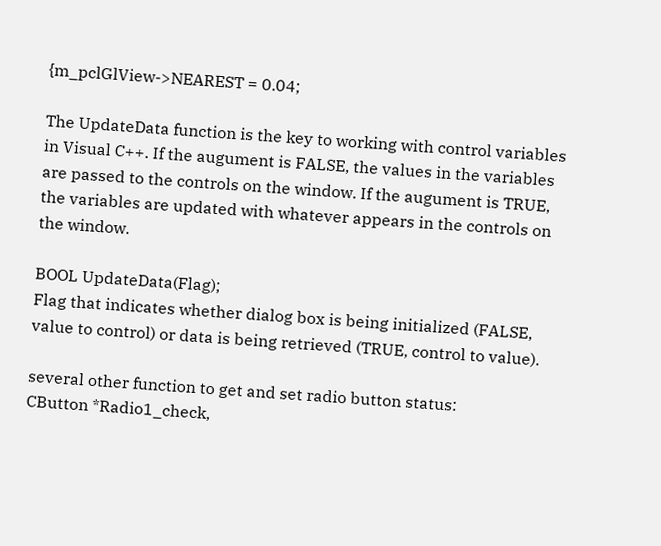{m_pclGlView->NEAREST = 0.04;

The UpdateData function is the key to working with control variables in Visual C++. If the augument is FALSE, the values in the variables are passed to the controls on the window. If the augument is TRUE, the variables are updated with whatever appears in the controls on the window.

BOOL UpdateData(Flag);
Flag that indicates whether dialog box is being initialized (FALSE, value to control) or data is being retrieved (TRUE, control to value).

several other function to get and set radio button status:
CButton *Radio1_check,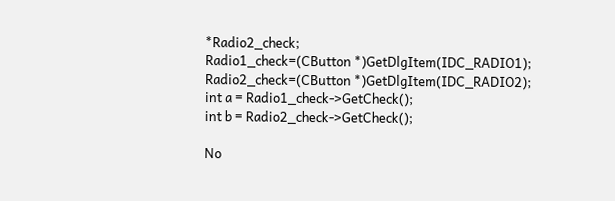*Radio2_check;
Radio1_check=(CButton *)GetDlgItem(IDC_RADIO1);
Radio2_check=(CButton *)GetDlgItem(IDC_RADIO2);
int a = Radio1_check->GetCheck();
int b = Radio2_check->GetCheck();

No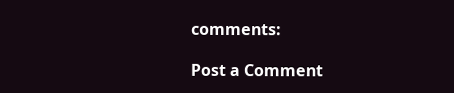comments:

Post a Comment